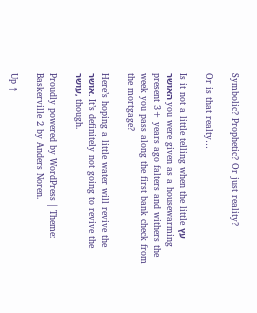Symbolic? Prophetic? Or just reality?

Or is that realty…

Is it not a little telling when the little עץ האושר you were given as a housewarming present 3+ years ago falters and withers the week you pass along the first bank check from the mortgage?

Here’s hoping a little water will revive the אושר. It’s definitely not going to revive the עושר, though.

Proudly powered by WordPress | Theme: Baskerville 2 by Anders Noren.

Up ↑